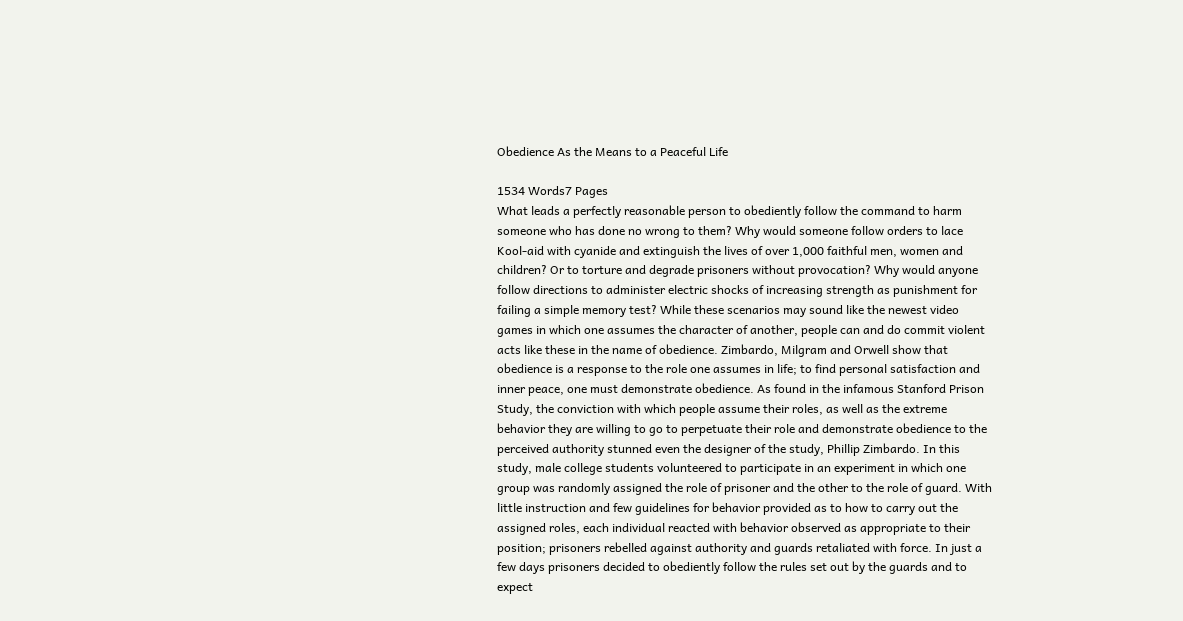Obedience As the Means to a Peaceful Life

1534 Words7 Pages
What leads a perfectly reasonable person to obediently follow the command to harm someone who has done no wrong to them? Why would someone follow orders to lace Kool-aid with cyanide and extinguish the lives of over 1,000 faithful men, women and children? Or to torture and degrade prisoners without provocation? Why would anyone follow directions to administer electric shocks of increasing strength as punishment for failing a simple memory test? While these scenarios may sound like the newest video games in which one assumes the character of another, people can and do commit violent acts like these in the name of obedience. Zimbardo, Milgram and Orwell show that obedience is a response to the role one assumes in life; to find personal satisfaction and inner peace, one must demonstrate obedience. As found in the infamous Stanford Prison Study, the conviction with which people assume their roles, as well as the extreme behavior they are willing to go to perpetuate their role and demonstrate obedience to the perceived authority stunned even the designer of the study, Phillip Zimbardo. In this study, male college students volunteered to participate in an experiment in which one group was randomly assigned the role of prisoner and the other to the role of guard. With little instruction and few guidelines for behavior provided as to how to carry out the assigned roles, each individual reacted with behavior observed as appropriate to their position; prisoners rebelled against authority and guards retaliated with force. In just a few days prisoners decided to obediently follow the rules set out by the guards and to expect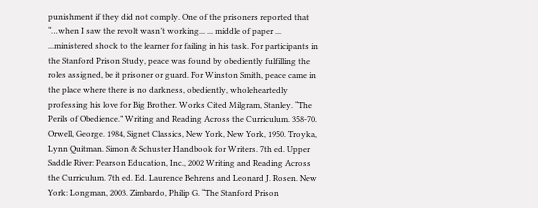punishment if they did not comply. One of the prisoners reported that “…when I saw the revolt wasn’t working... ... middle of paper ... ...ministered shock to the learner for failing in his task. For participants in the Stanford Prison Study, peace was found by obediently fulfilling the roles assigned, be it prisoner or guard. For Winston Smith, peace came in the place where there is no darkness, obediently, wholeheartedly professing his love for Big Brother. Works Cited Milgram, Stanley. “The Perils of Obedience.” Writing and Reading Across the Curriculum. 358-70. Orwell, George. 1984, Signet Classics, New York, New York, 1950. Troyka, Lynn Quitman. Simon & Schuster Handbook for Writers. 7th ed. Upper Saddle River: Pearson Education, Inc., 2002 Writing and Reading Across the Curriculum. 7th ed. Ed. Laurence Behrens and Leonard J. Rosen. New York: Longman, 2003. Zimbardo, Philip G. “The Stanford Prison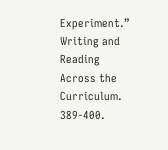Experiment.” Writing and Reading Across the Curriculum. 389-400.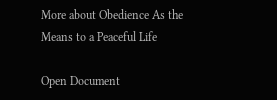More about Obedience As the Means to a Peaceful Life

Open Document